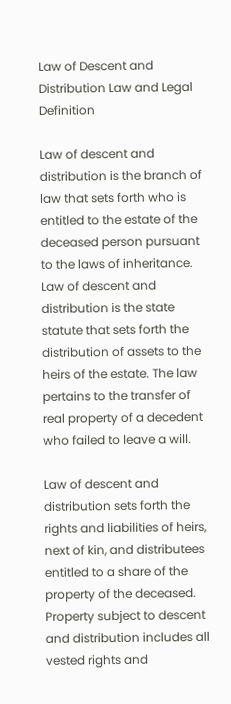Law of Descent and Distribution Law and Legal Definition

Law of descent and distribution is the branch of law that sets forth who is entitled to the estate of the deceased person pursuant to the laws of inheritance. Law of descent and distribution is the state statute that sets forth the distribution of assets to the heirs of the estate. The law pertains to the transfer of real property of a decedent who failed to leave a will.

Law of descent and distribution sets forth the rights and liabilities of heirs, next of kin, and distributees entitled to a share of the property of the deceased. Property subject to descent and distribution includes all vested rights and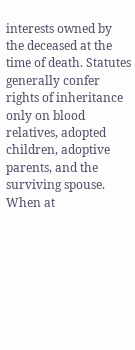interests owned by the deceased at the time of death. Statutes generally confer rights of inheritance only on blood relatives, adopted children, adoptive parents, and the surviving spouse. When at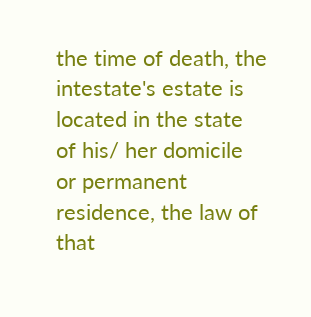the time of death, the intestate's estate is located in the state of his/ her domicile or permanent residence, the law of that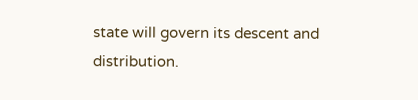state will govern its descent and distribution.